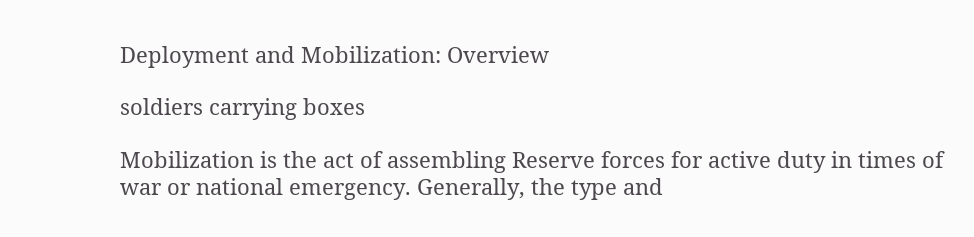Deployment and Mobilization: Overview

soldiers carrying boxes

Mobilization is the act of assembling Reserve forces for active duty in times of war or national emergency. Generally, the type and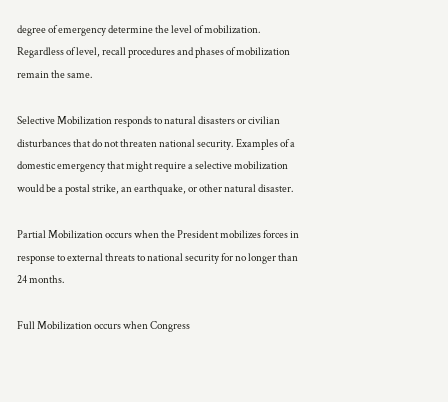degree of emergency determine the level of mobilization. Regardless of level, recall procedures and phases of mobilization remain the same.

Selective Mobilization responds to natural disasters or civilian disturbances that do not threaten national security. Examples of a domestic emergency that might require a selective mobilization would be a postal strike, an earthquake, or other natural disaster.

Partial Mobilization occurs when the President mobilizes forces in response to external threats to national security for no longer than 24 months.

Full Mobilization occurs when Congress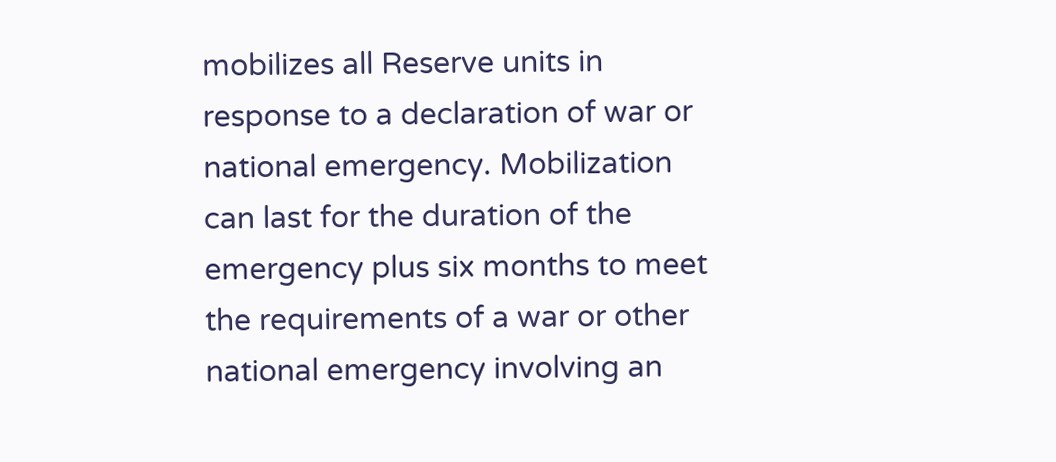mobilizes all Reserve units in response to a declaration of war or national emergency. Mobilization can last for the duration of the emergency plus six months to meet the requirements of a war or other national emergency involving an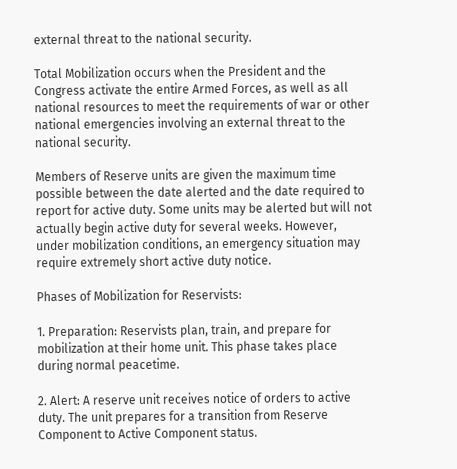external threat to the national security.

Total Mobilization occurs when the President and the Congress activate the entire Armed Forces, as well as all national resources to meet the requirements of war or other national emergencies involving an external threat to the national security.

Members of Reserve units are given the maximum time possible between the date alerted and the date required to report for active duty. Some units may be alerted but will not actually begin active duty for several weeks. However, under mobilization conditions, an emergency situation may require extremely short active duty notice.

Phases of Mobilization for Reservists:

1. Preparation: Reservists plan, train, and prepare for mobilization at their home unit. This phase takes place during normal peacetime.

2. Alert: A reserve unit receives notice of orders to active duty. The unit prepares for a transition from Reserve Component to Active Component status.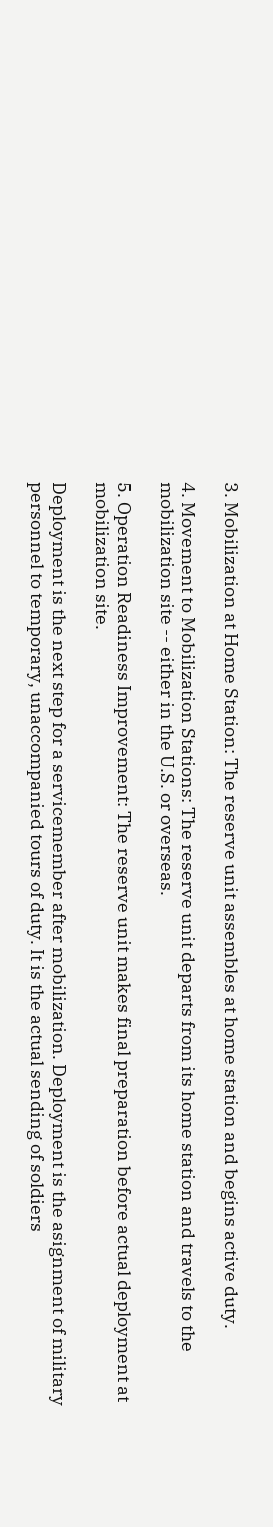3. Mobilization at Home Station: The reserve unit assembles at home station and begins active duty.

4. Movement to Mobilization Stations: The reserve unit departs from its home station and travels to the mobilization site -- either in the U.S. or overseas.

5. Operation Readiness Improvement: The reserve unit makes final preparation before actual deployment at mobilization site.

Deployment is the next step for a servicemember after mobilization. Deployment is the asignment of military personnel to temporary, unaccompanied tours of duty. It is the actual sending of soldiers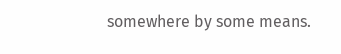somewhere by some means.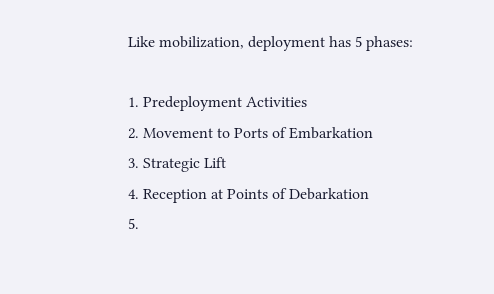Like mobilization, deployment has 5 phases:

1. Predeployment Activities
2. Movement to Ports of Embarkation
3. Strategic Lift
4. Reception at Points of Debarkation
5.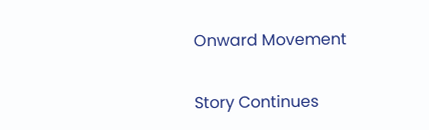Onward Movement

Story Continues